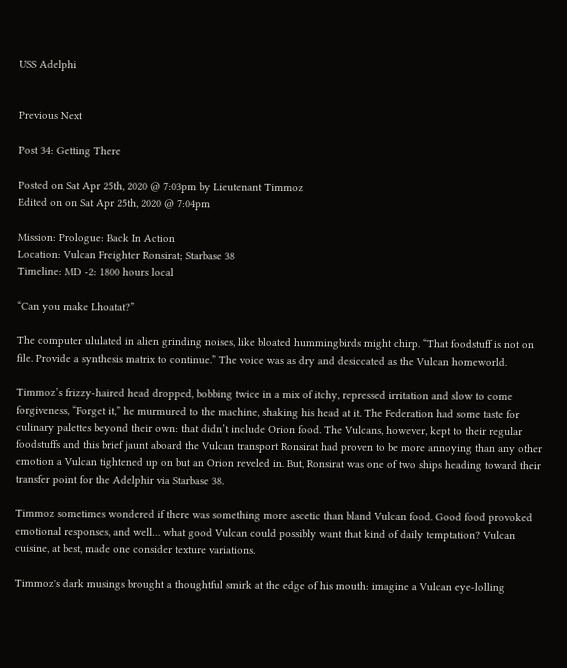USS Adelphi


Previous Next

Post 34: Getting There

Posted on Sat Apr 25th, 2020 @ 7:03pm by Lieutenant Timmoz
Edited on on Sat Apr 25th, 2020 @ 7:04pm

Mission: Prologue: Back In Action
Location: Vulcan Freighter Ronsirat; Starbase 38
Timeline: MD -2: 1800 hours local

“Can you make Lhoatat?”

The computer ululated in alien grinding noises, like bloated hummingbirds might chirp. “That foodstuff is not on file. Provide a synthesis matrix to continue.” The voice was as dry and desiccated as the Vulcan homeworld.

Timmoz’s frizzy-haired head dropped, bobbing twice in a mix of itchy, repressed irritation and slow to come forgiveness, “Forget it,” he murmured to the machine, shaking his head at it. The Federation had some taste for culinary palettes beyond their own: that didn’t include Orion food. The Vulcans, however, kept to their regular foodstuffs and this brief jaunt aboard the Vulcan transport Ronsirat had proven to be more annoying than any other emotion a Vulcan tightened up on but an Orion reveled in. But, Ronsirat was one of two ships heading toward their transfer point for the Adelphir via Starbase 38.

Timmoz sometimes wondered if there was something more ascetic than bland Vulcan food. Good food provoked emotional responses, and well… what good Vulcan could possibly want that kind of daily temptation? Vulcan cuisine, at best, made one consider texture variations.

Timmoz's dark musings brought a thoughtful smirk at the edge of his mouth: imagine a Vulcan eye-lolling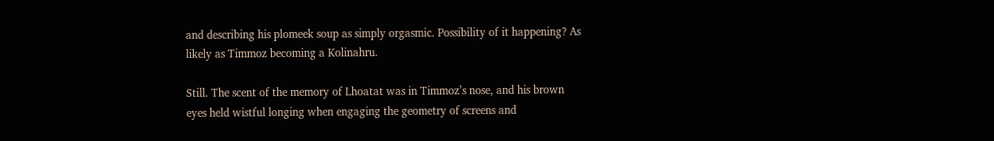and describing his plomeek soup as simply orgasmic. Possibility of it happening? As likely as Timmoz becoming a Kolinahru.

Still. The scent of the memory of Lhoatat was in Timmoz’s nose, and his brown eyes held wistful longing when engaging the geometry of screens and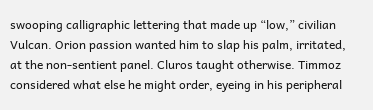swooping calligraphic lettering that made up “low,” civilian Vulcan. Orion passion wanted him to slap his palm, irritated, at the non-sentient panel. Cluros taught otherwise. Timmoz considered what else he might order, eyeing in his peripheral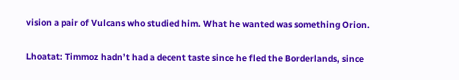vision a pair of Vulcans who studied him. What he wanted was something Orion.

Lhoatat: Timmoz hadn’t had a decent taste since he fled the Borderlands, since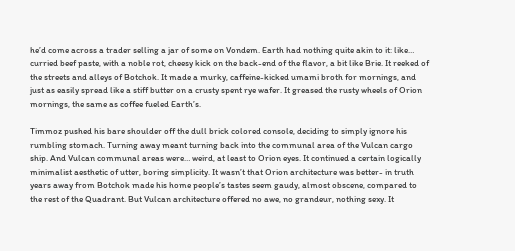he’d come across a trader selling a jar of some on Vondem. Earth had nothing quite akin to it: like… curried beef paste, with a noble rot, cheesy kick on the back-end of the flavor, a bit like Brie. It reeked of the streets and alleys of Botchok. It made a murky, caffeine-kicked umami broth for mornings, and just as easily spread like a stiff butter on a crusty spent rye wafer. It greased the rusty wheels of Orion mornings, the same as coffee fueled Earth’s.

Timmoz pushed his bare shoulder off the dull brick colored console, deciding to simply ignore his rumbling stomach. Turning away meant turning back into the communal area of the Vulcan cargo ship. And Vulcan communal areas were… weird, at least to Orion eyes. It continued a certain logically minimalist aesthetic of utter, boring simplicity. It wasn’t that Orion architecture was better- in truth years away from Botchok made his home people’s tastes seem gaudy, almost obscene, compared to the rest of the Quadrant. But Vulcan architecture offered no awe, no grandeur, nothing sexy. It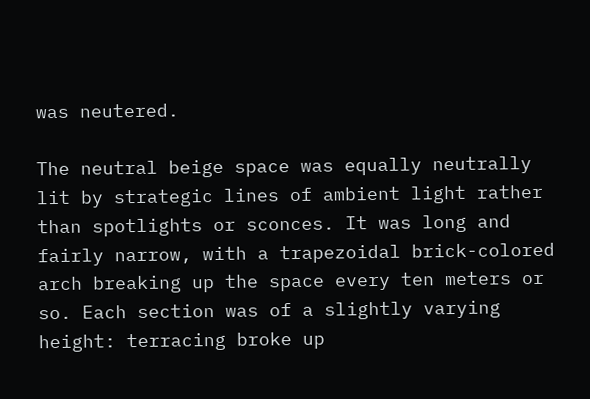was neutered.

The neutral beige space was equally neutrally lit by strategic lines of ambient light rather than spotlights or sconces. It was long and fairly narrow, with a trapezoidal brick-colored arch breaking up the space every ten meters or so. Each section was of a slightly varying height: terracing broke up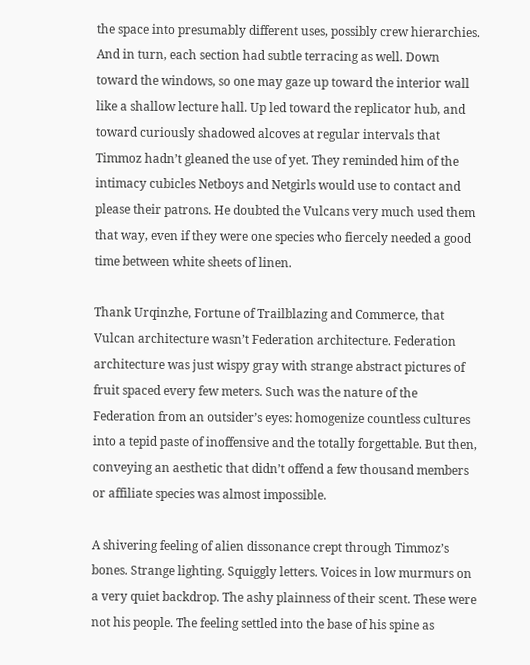the space into presumably different uses, possibly crew hierarchies. And in turn, each section had subtle terracing as well. Down toward the windows, so one may gaze up toward the interior wall like a shallow lecture hall. Up led toward the replicator hub, and toward curiously shadowed alcoves at regular intervals that Timmoz hadn’t gleaned the use of yet. They reminded him of the intimacy cubicles Netboys and Netgirls would use to contact and please their patrons. He doubted the Vulcans very much used them that way, even if they were one species who fiercely needed a good time between white sheets of linen.

Thank Urqinzhe, Fortune of Trailblazing and Commerce, that Vulcan architecture wasn’t Federation architecture. Federation architecture was just wispy gray with strange abstract pictures of fruit spaced every few meters. Such was the nature of the Federation from an outsider’s eyes: homogenize countless cultures into a tepid paste of inoffensive and the totally forgettable. But then, conveying an aesthetic that didn’t offend a few thousand members or affiliate species was almost impossible.

A shivering feeling of alien dissonance crept through Timmoz’s bones. Strange lighting. Squiggly letters. Voices in low murmurs on a very quiet backdrop. The ashy plainness of their scent. These were not his people. The feeling settled into the base of his spine as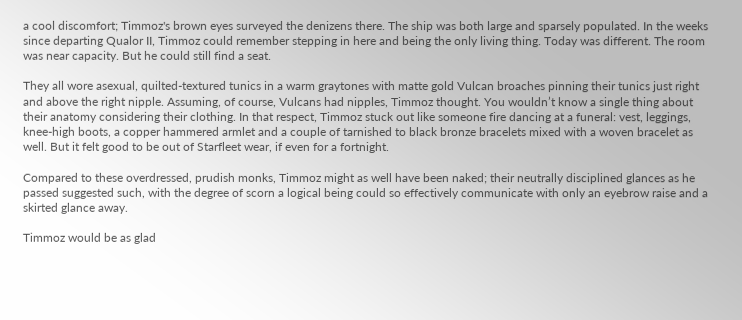a cool discomfort; Timmoz's brown eyes surveyed the denizens there. The ship was both large and sparsely populated. In the weeks since departing Qualor II, Timmoz could remember stepping in here and being the only living thing. Today was different. The room was near capacity. But he could still find a seat.

They all wore asexual, quilted-textured tunics in a warm graytones with matte gold Vulcan broaches pinning their tunics just right and above the right nipple. Assuming, of course, Vulcans had nipples, Timmoz thought. You wouldn’t know a single thing about their anatomy considering their clothing. In that respect, Timmoz stuck out like someone fire dancing at a funeral: vest, leggings, knee-high boots, a copper hammered armlet and a couple of tarnished to black bronze bracelets mixed with a woven bracelet as well. But it felt good to be out of Starfleet wear, if even for a fortnight.

Compared to these overdressed, prudish monks, Timmoz might as well have been naked; their neutrally disciplined glances as he passed suggested such, with the degree of scorn a logical being could so effectively communicate with only an eyebrow raise and a skirted glance away.

Timmoz would be as glad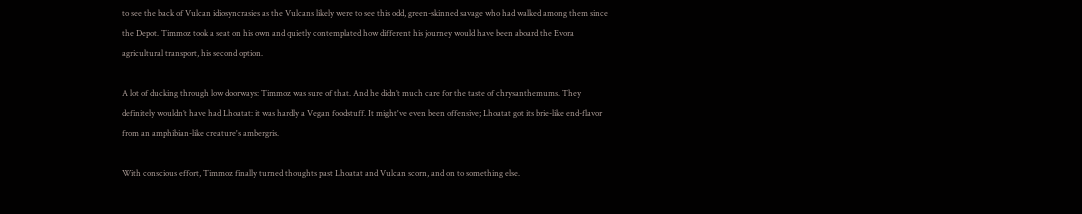to see the back of Vulcan idiosyncrasies as the Vulcans likely were to see this odd, green-skinned savage who had walked among them since the Depot. Timmoz took a seat on his own and quietly contemplated how different his journey would have been aboard the Evora agricultural transport, his second option.

A lot of ducking through low doorways: Timmoz was sure of that. And he didn’t much care for the taste of chrysanthemums. They definitely wouldn’t have had Lhoatat: it was hardly a Vegan foodstuff. It might've even been offensive; Lhoatat got its brie-like end-flavor from an amphibian-like creature's ambergris.

With conscious effort, Timmoz finally turned thoughts past Lhoatat and Vulcan scorn, and on to something else.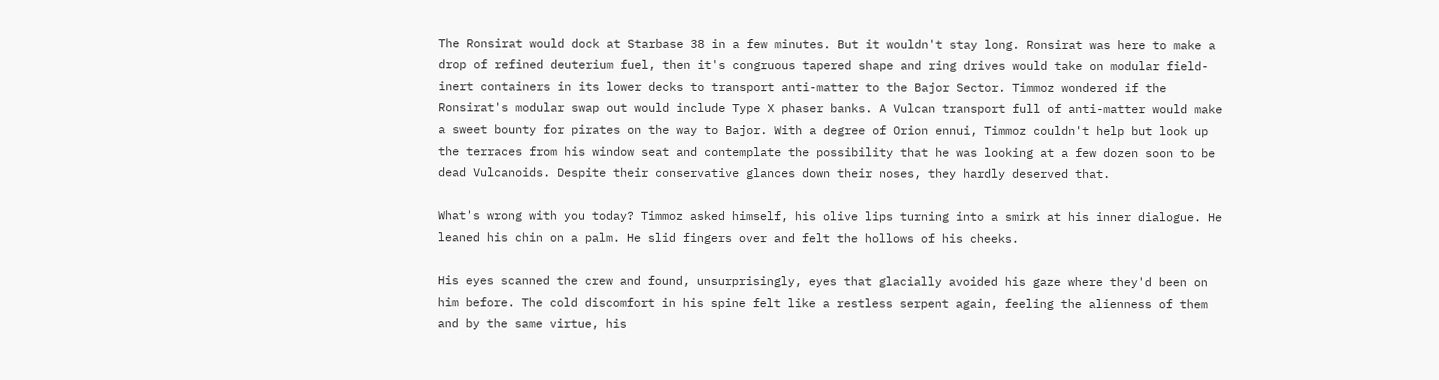The Ronsirat would dock at Starbase 38 in a few minutes. But it wouldn't stay long. Ronsirat was here to make a drop of refined deuterium fuel, then it's congruous tapered shape and ring drives would take on modular field-inert containers in its lower decks to transport anti-matter to the Bajor Sector. Timmoz wondered if the Ronsirat's modular swap out would include Type X phaser banks. A Vulcan transport full of anti-matter would make a sweet bounty for pirates on the way to Bajor. With a degree of Orion ennui, Timmoz couldn't help but look up the terraces from his window seat and contemplate the possibility that he was looking at a few dozen soon to be dead Vulcanoids. Despite their conservative glances down their noses, they hardly deserved that.

What's wrong with you today? Timmoz asked himself, his olive lips turning into a smirk at his inner dialogue. He leaned his chin on a palm. He slid fingers over and felt the hollows of his cheeks.

His eyes scanned the crew and found, unsurprisingly, eyes that glacially avoided his gaze where they'd been on him before. The cold discomfort in his spine felt like a restless serpent again, feeling the alienness of them and by the same virtue, his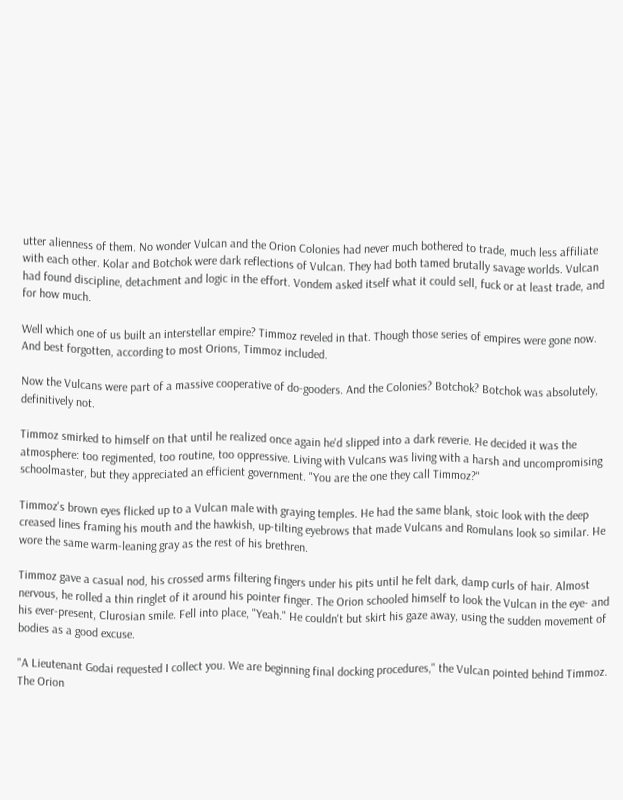utter alienness of them. No wonder Vulcan and the Orion Colonies had never much bothered to trade, much less affiliate with each other. Kolar and Botchok were dark reflections of Vulcan. They had both tamed brutally savage worlds. Vulcan had found discipline, detachment and logic in the effort. Vondem asked itself what it could sell, fuck or at least trade, and for how much.

Well which one of us built an interstellar empire? Timmoz reveled in that. Though those series of empires were gone now. And best forgotten, according to most Orions, Timmoz included.

Now the Vulcans were part of a massive cooperative of do-gooders. And the Colonies? Botchok? Botchok was absolutely, definitively not.

Timmoz smirked to himself on that until he realized once again he'd slipped into a dark reverie. He decided it was the atmosphere: too regimented, too routine, too oppressive. Living with Vulcans was living with a harsh and uncompromising schoolmaster, but they appreciated an efficient government. "You are the one they call Timmoz?"

Timmoz's brown eyes flicked up to a Vulcan male with graying temples. He had the same blank, stoic look with the deep creased lines framing his mouth and the hawkish, up-tilting eyebrows that made Vulcans and Romulans look so similar. He wore the same warm-leaning gray as the rest of his brethren.

Timmoz gave a casual nod, his crossed arms filtering fingers under his pits until he felt dark, damp curls of hair. Almost nervous, he rolled a thin ringlet of it around his pointer finger. The Orion schooled himself to look the Vulcan in the eye- and his ever-present, Clurosian smile. Fell into place, "Yeah." He couldn't but skirt his gaze away, using the sudden movement of bodies as a good excuse.

"A Lieutenant Godai requested I collect you. We are beginning final docking procedures," the Vulcan pointed behind Timmoz. The Orion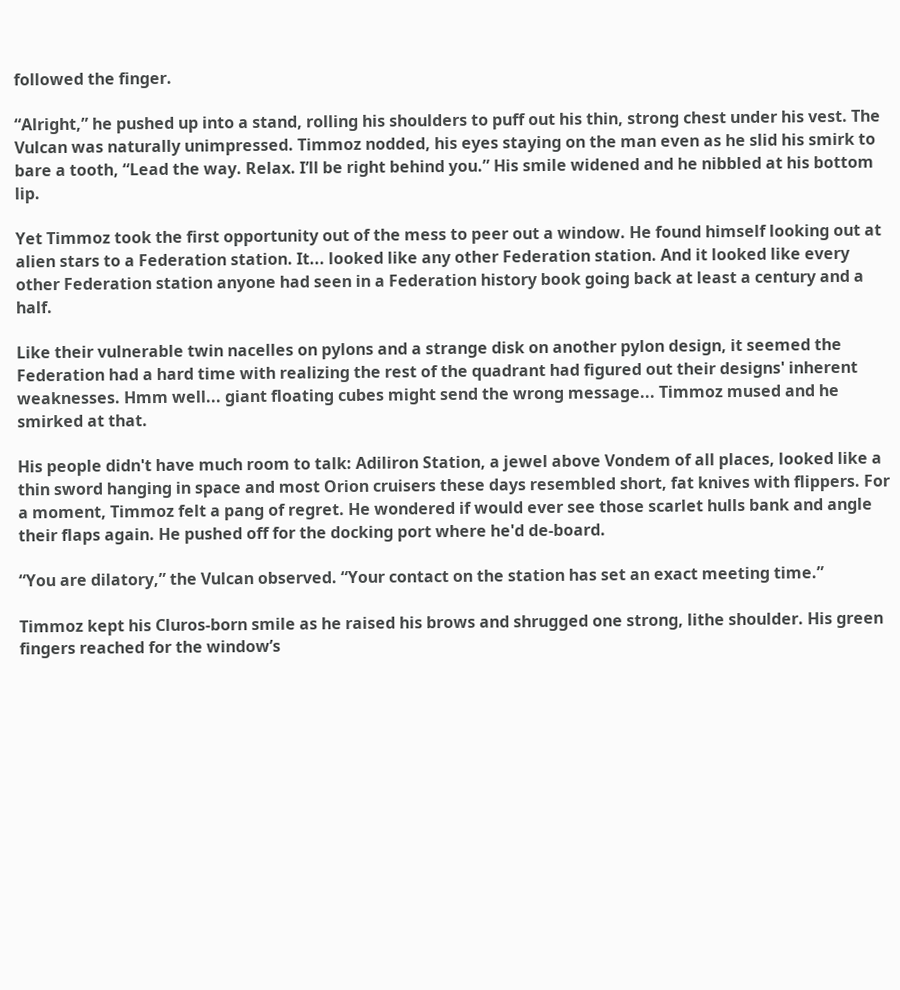followed the finger.

“Alright,” he pushed up into a stand, rolling his shoulders to puff out his thin, strong chest under his vest. The Vulcan was naturally unimpressed. Timmoz nodded, his eyes staying on the man even as he slid his smirk to bare a tooth, “Lead the way. Relax. I’ll be right behind you.” His smile widened and he nibbled at his bottom lip.

Yet Timmoz took the first opportunity out of the mess to peer out a window. He found himself looking out at alien stars to a Federation station. It... looked like any other Federation station. And it looked like every other Federation station anyone had seen in a Federation history book going back at least a century and a half.

Like their vulnerable twin nacelles on pylons and a strange disk on another pylon design, it seemed the Federation had a hard time with realizing the rest of the quadrant had figured out their designs' inherent weaknesses. Hmm well... giant floating cubes might send the wrong message... Timmoz mused and he smirked at that.

His people didn't have much room to talk: Adiliron Station, a jewel above Vondem of all places, looked like a thin sword hanging in space and most Orion cruisers these days resembled short, fat knives with flippers. For a moment, Timmoz felt a pang of regret. He wondered if would ever see those scarlet hulls bank and angle their flaps again. He pushed off for the docking port where he'd de-board.

“You are dilatory,” the Vulcan observed. “Your contact on the station has set an exact meeting time.”

Timmoz kept his Cluros-born smile as he raised his brows and shrugged one strong, lithe shoulder. His green fingers reached for the window’s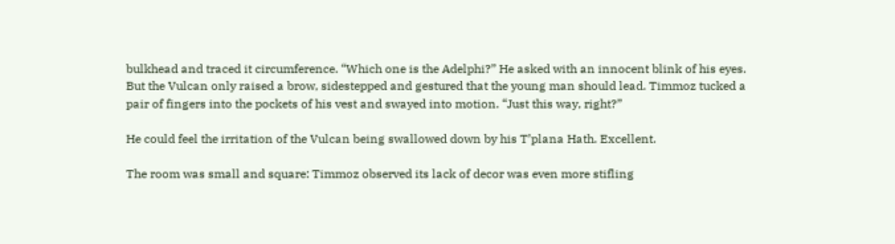bulkhead and traced it circumference. “Which one is the Adelphi?” He asked with an innocent blink of his eyes. But the Vulcan only raised a brow, sidestepped and gestured that the young man should lead. Timmoz tucked a pair of fingers into the pockets of his vest and swayed into motion. “Just this way, right?”

He could feel the irritation of the Vulcan being swallowed down by his T’plana Hath. Excellent.

The room was small and square: Timmoz observed its lack of decor was even more stifling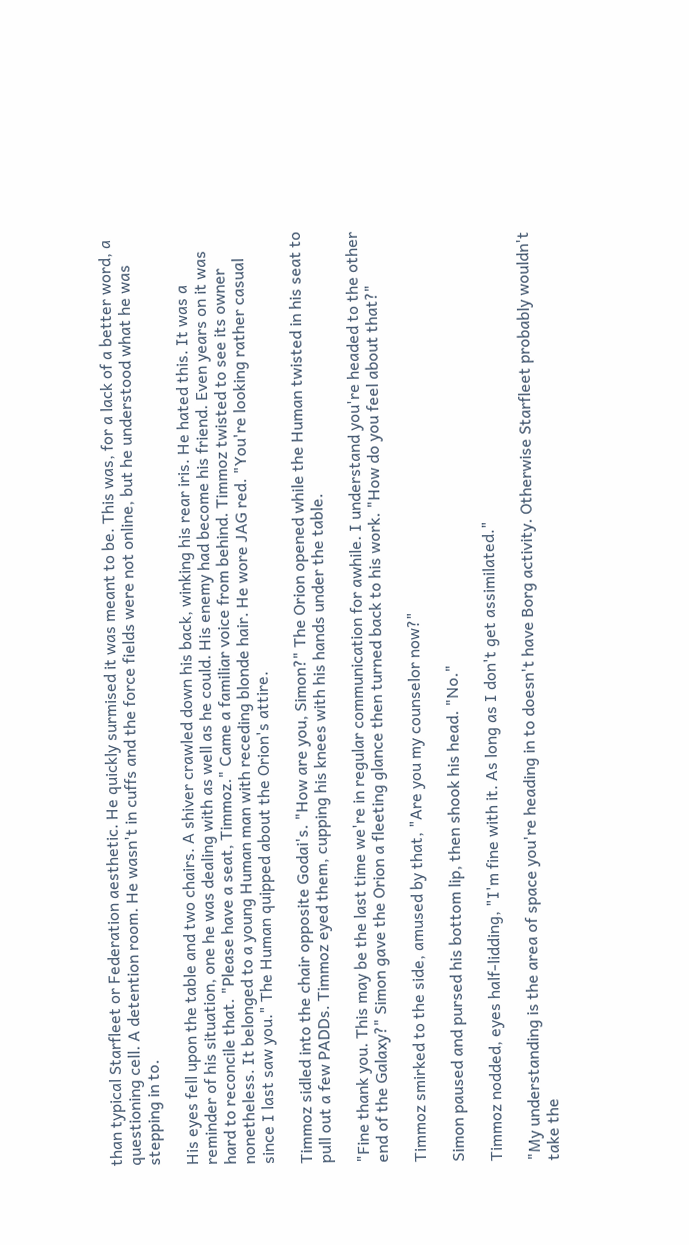than typical Starfleet or Federation aesthetic. He quickly surmised it was meant to be. This was, for a lack of a better word, a questioning cell. A detention room. He wasn't in cuffs and the force fields were not online, but he understood what he was stepping in to.

His eyes fell upon the table and two chairs. A shiver crawled down his back, winking his rear iris. He hated this. It was a reminder of his situation, one he was dealing with as well as he could. His enemy had become his friend. Even years on it was hard to reconcile that. "Please have a seat, Timmoz." Came a familiar voice from behind. Timmoz twisted to see its owner nonetheless. It belonged to a young Human man with receding blonde hair. He wore JAG red. "You're looking rather casual since I last saw you." The Human quipped about the Orion's attire.

Timmoz sidled into the chair opposite Godai's. "How are you, Simon?" The Orion opened while the Human twisted in his seat to pull out a few PADDs. Timmoz eyed them, cupping his knees with his hands under the table.

"Fine thank you. This may be the last time we're in regular communication for awhile. I understand you're headed to the other end of the Galaxy?" Simon gave the Orion a fleeting glance then turned back to his work. "How do you feel about that?"

Timmoz smirked to the side, amused by that, "Are you my counselor now?"

Simon paused and pursed his bottom lip, then shook his head. "No."

Timmoz nodded, eyes half-lidding, "I'm fine with it. As long as I don't get assimilated."

"My understanding is the area of space you're heading in to doesn't have Borg activity. Otherwise Starfleet probably wouldn't take the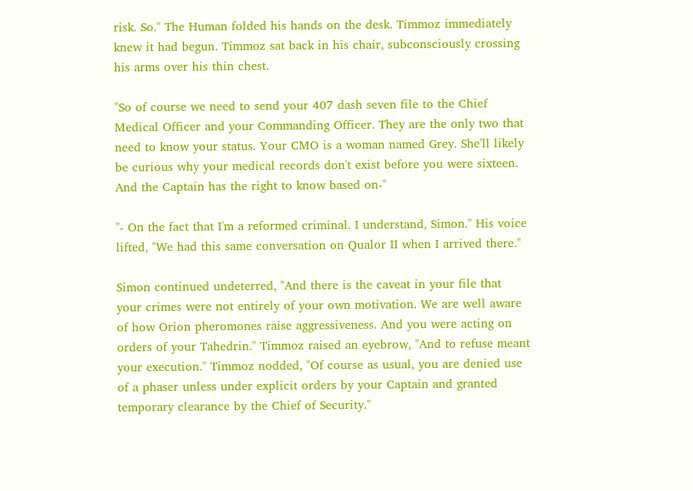risk. So." The Human folded his hands on the desk. Timmoz immediately knew it had begun. Timmoz sat back in his chair, subconsciously crossing his arms over his thin chest.

"So of course we need to send your 407 dash seven file to the Chief Medical Officer and your Commanding Officer. They are the only two that need to know your status. Your CMO is a woman named Grey. She'll likely be curious why your medical records don't exist before you were sixteen. And the Captain has the right to know based on-"

"- On the fact that I'm a reformed criminal. I understand, Simon." His voice lifted, "We had this same conversation on Qualor II when I arrived there."

Simon continued undeterred, "And there is the caveat in your file that your crimes were not entirely of your own motivation. We are well aware of how Orion pheromones raise aggressiveness. And you were acting on orders of your Tahedrin." Timmoz raised an eyebrow, "And to refuse meant your execution." Timmoz nodded, "Of course as usual, you are denied use of a phaser unless under explicit orders by your Captain and granted temporary clearance by the Chief of Security."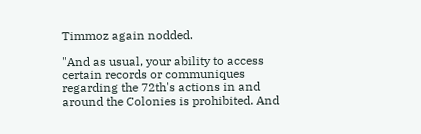Timmoz again nodded.

"And as usual, your ability to access certain records or communiques regarding the 72th's actions in and around the Colonies is prohibited. And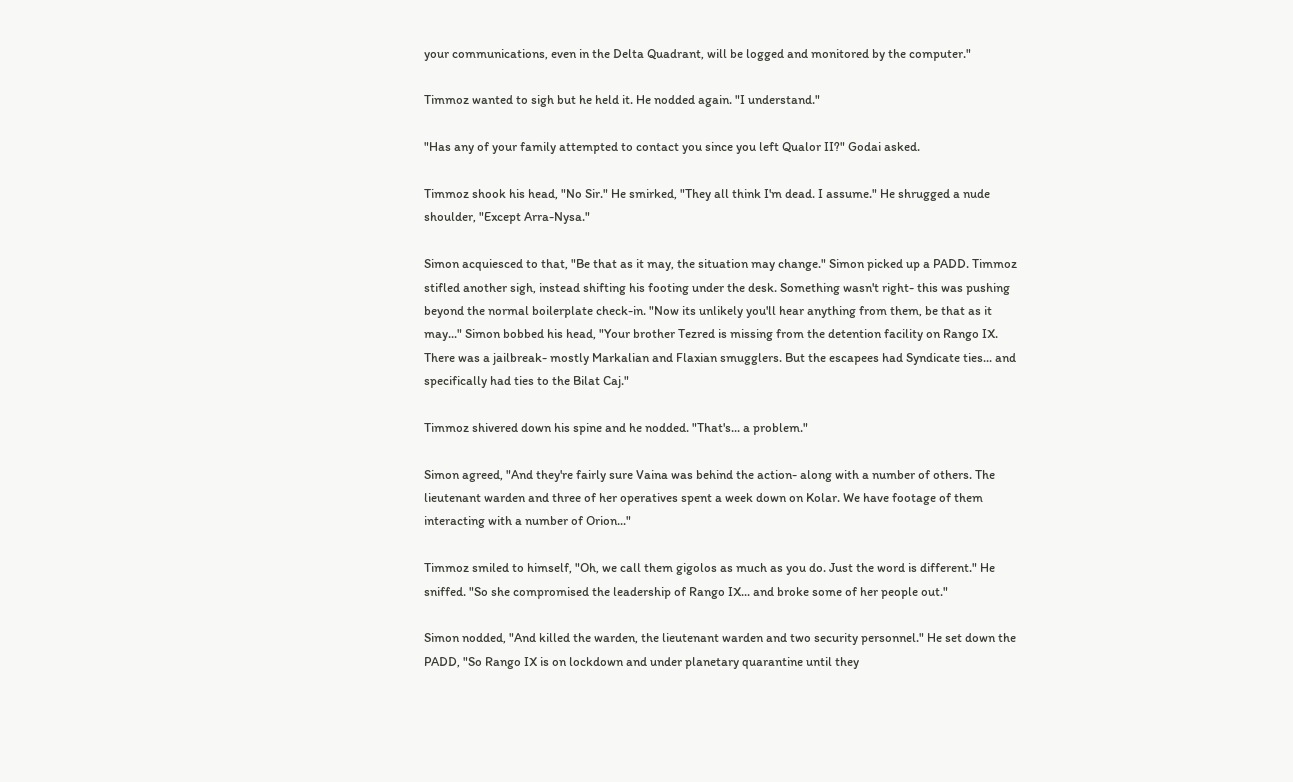your communications, even in the Delta Quadrant, will be logged and monitored by the computer."

Timmoz wanted to sigh but he held it. He nodded again. "I understand."

"Has any of your family attempted to contact you since you left Qualor II?" Godai asked.

Timmoz shook his head, "No Sir." He smirked, "They all think I'm dead. I assume." He shrugged a nude shoulder, "Except Arra-Nysa."

Simon acquiesced to that, "Be that as it may, the situation may change." Simon picked up a PADD. Timmoz stifled another sigh, instead shifting his footing under the desk. Something wasn't right- this was pushing beyond the normal boilerplate check-in. "Now its unlikely you'll hear anything from them, be that as it may..." Simon bobbed his head, "Your brother Tezred is missing from the detention facility on Rango IX. There was a jailbreak- mostly Markalian and Flaxian smugglers. But the escapees had Syndicate ties... and specifically had ties to the Bilat Caj."

Timmoz shivered down his spine and he nodded. "That's... a problem."

Simon agreed, "And they're fairly sure Vaina was behind the action- along with a number of others. The lieutenant warden and three of her operatives spent a week down on Kolar. We have footage of them interacting with a number of Orion..."

Timmoz smiled to himself, "Oh, we call them gigolos as much as you do. Just the word is different." He sniffed. "So she compromised the leadership of Rango IX... and broke some of her people out."

Simon nodded, "And killed the warden, the lieutenant warden and two security personnel." He set down the PADD, "So Rango IX is on lockdown and under planetary quarantine until they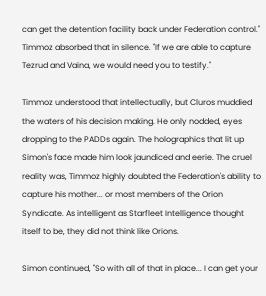can get the detention facility back under Federation control." Timmoz absorbed that in silence. "If we are able to capture Tezrud and Vaina, we would need you to testify."

Timmoz understood that intellectually, but Cluros muddied the waters of his decision making. He only nodded, eyes dropping to the PADDs again. The holographics that lit up Simon's face made him look jaundiced and eerie. The cruel reality was, Timmoz highly doubted the Federation's ability to capture his mother... or most members of the Orion Syndicate. As intelligent as Starfleet Intelligence thought itself to be, they did not think like Orions.

Simon continued, "So with all of that in place... I can get your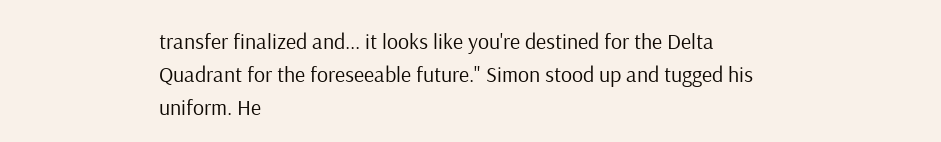transfer finalized and... it looks like you're destined for the Delta Quadrant for the foreseeable future." Simon stood up and tugged his uniform. He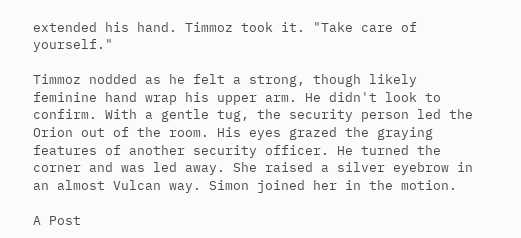extended his hand. Timmoz took it. "Take care of yourself."

Timmoz nodded as he felt a strong, though likely feminine hand wrap his upper arm. He didn't look to confirm. With a gentle tug, the security person led the Orion out of the room. His eyes grazed the graying features of another security officer. He turned the corner and was led away. She raised a silver eyebrow in an almost Vulcan way. Simon joined her in the motion.

A Post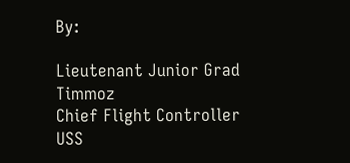By:

Lieutenant Junior Grad Timmoz
Chief Flight Controller
USS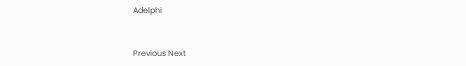Adelphi


Previous Next